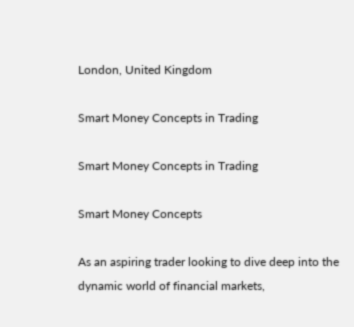London, United Kingdom

Smart Money Concepts in Trading

Smart Money Concepts in Trading

Smart Money Concepts

As an aspiring trader looking to dive deep into the dynamic world of financial markets,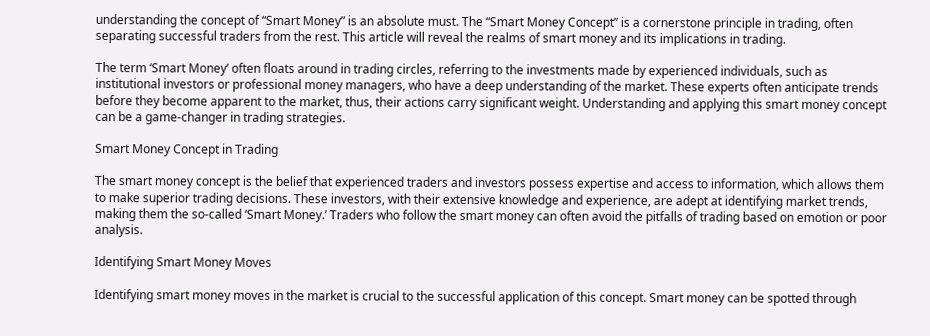understanding the concept of “Smart Money” is an absolute must. The “Smart Money Concept” is a cornerstone principle in trading, often separating successful traders from the rest. This article will reveal the realms of smart money and its implications in trading.

The term ‘Smart Money’ often floats around in trading circles, referring to the investments made by experienced individuals, such as institutional investors or professional money managers, who have a deep understanding of the market. These experts often anticipate trends before they become apparent to the market, thus, their actions carry significant weight. Understanding and applying this smart money concept can be a game-changer in trading strategies.

Smart Money Concept in Trading

The smart money concept is the belief that experienced traders and investors possess expertise and access to information, which allows them to make superior trading decisions. These investors, with their extensive knowledge and experience, are adept at identifying market trends, making them the so-called ‘Smart Money.’ Traders who follow the smart money can often avoid the pitfalls of trading based on emotion or poor analysis.

Identifying Smart Money Moves

Identifying smart money moves in the market is crucial to the successful application of this concept. Smart money can be spotted through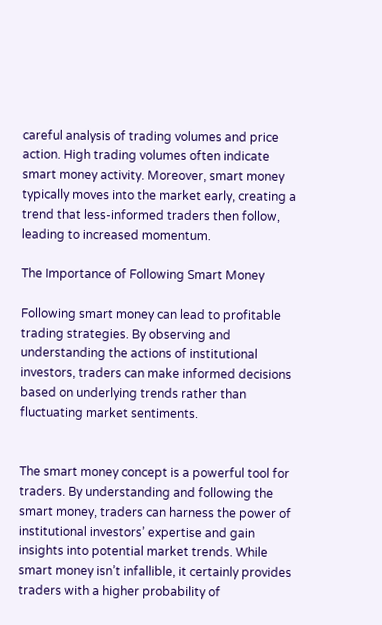careful analysis of trading volumes and price action. High trading volumes often indicate smart money activity. Moreover, smart money typically moves into the market early, creating a trend that less-informed traders then follow, leading to increased momentum.

The Importance of Following Smart Money

Following smart money can lead to profitable trading strategies. By observing and understanding the actions of institutional investors, traders can make informed decisions based on underlying trends rather than fluctuating market sentiments.


The smart money concept is a powerful tool for traders. By understanding and following the smart money, traders can harness the power of institutional investors’ expertise and gain insights into potential market trends. While smart money isn’t infallible, it certainly provides traders with a higher probability of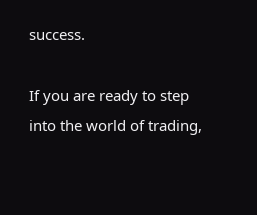success.

If you are ready to step into the world of trading,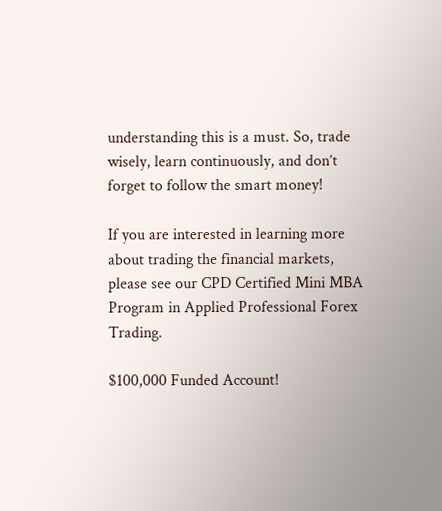understanding this is a must. So, trade wisely, learn continuously, and don’t forget to follow the smart money!

If you are interested in learning more about trading the financial markets, please see our CPD Certified Mini MBA Program in Applied Professional Forex Trading.

$100,000 Funded Account!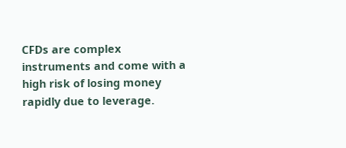CFDs are complex instruments and come with a high risk of losing money rapidly due to leverage.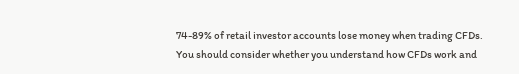74-89% of retail investor accounts lose money when trading CFDs.
You should consider whether you understand how CFDs work and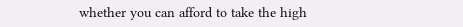whether you can afford to take the high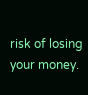risk of losing your money.